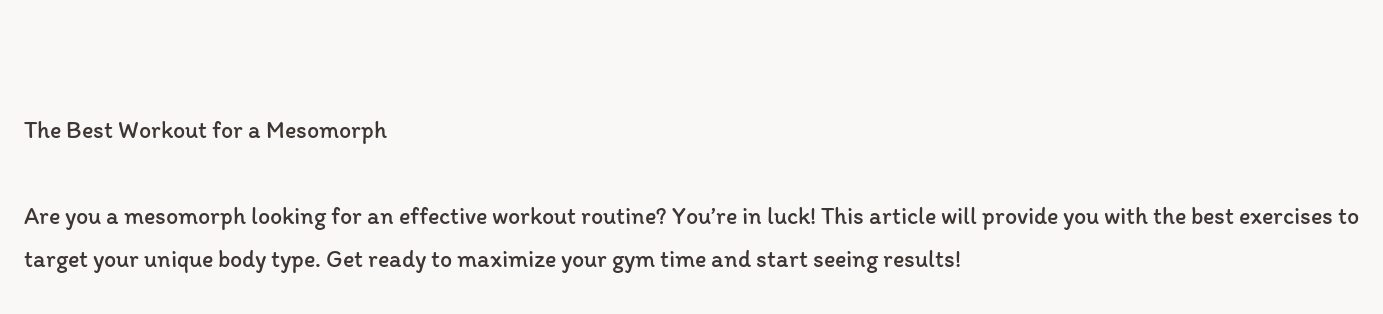The Best Workout for a Mesomorph

Are you a mesomorph looking for an effective workout routine? You’re in luck! This article will provide you with the best exercises to target your unique body type. Get ready to maximize your gym time and start seeing results!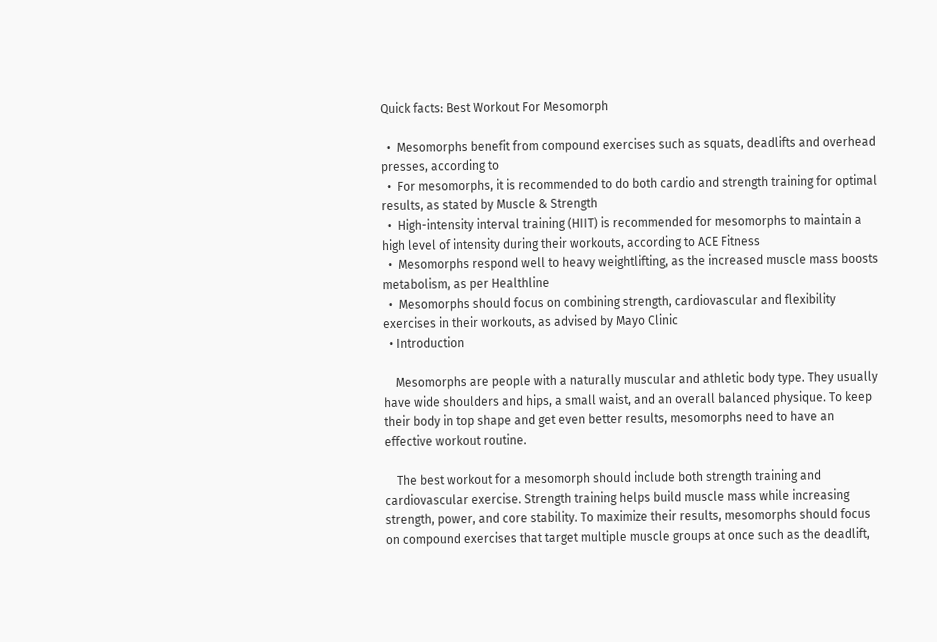Quick facts: Best Workout For Mesomorph

  •  Mesomorphs benefit from compound exercises such as squats, deadlifts and overhead presses, according to
  •  For mesomorphs, it is recommended to do both cardio and strength training for optimal results, as stated by Muscle & Strength
  •  High-intensity interval training (HIIT) is recommended for mesomorphs to maintain a high level of intensity during their workouts, according to ACE Fitness
  •  Mesomorphs respond well to heavy weightlifting, as the increased muscle mass boosts metabolism, as per Healthline
  •  Mesomorphs should focus on combining strength, cardiovascular and flexibility exercises in their workouts, as advised by Mayo Clinic
  • Introduction

    Mesomorphs are people with a naturally muscular and athletic body type. They usually have wide shoulders and hips, a small waist, and an overall balanced physique. To keep their body in top shape and get even better results, mesomorphs need to have an effective workout routine.

    The best workout for a mesomorph should include both strength training and cardiovascular exercise. Strength training helps build muscle mass while increasing strength, power, and core stability. To maximize their results, mesomorphs should focus on compound exercises that target multiple muscle groups at once such as the deadlift,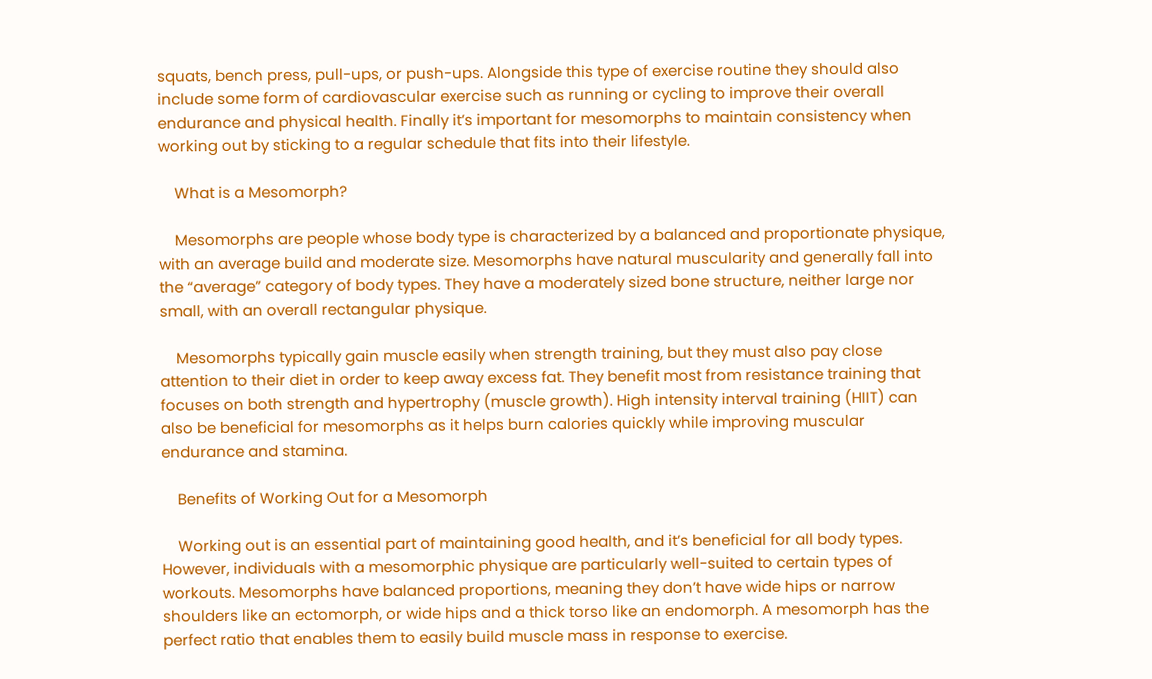squats, bench press, pull-ups, or push-ups. Alongside this type of exercise routine they should also include some form of cardiovascular exercise such as running or cycling to improve their overall endurance and physical health. Finally it’s important for mesomorphs to maintain consistency when working out by sticking to a regular schedule that fits into their lifestyle.

    What is a Mesomorph?

    Mesomorphs are people whose body type is characterized by a balanced and proportionate physique, with an average build and moderate size. Mesomorphs have natural muscularity and generally fall into the “average” category of body types. They have a moderately sized bone structure, neither large nor small, with an overall rectangular physique.

    Mesomorphs typically gain muscle easily when strength training, but they must also pay close attention to their diet in order to keep away excess fat. They benefit most from resistance training that focuses on both strength and hypertrophy (muscle growth). High intensity interval training (HIIT) can also be beneficial for mesomorphs as it helps burn calories quickly while improving muscular endurance and stamina.

    Benefits of Working Out for a Mesomorph

    Working out is an essential part of maintaining good health, and it’s beneficial for all body types. However, individuals with a mesomorphic physique are particularly well-suited to certain types of workouts. Mesomorphs have balanced proportions, meaning they don’t have wide hips or narrow shoulders like an ectomorph, or wide hips and a thick torso like an endomorph. A mesomorph has the perfect ratio that enables them to easily build muscle mass in response to exercise.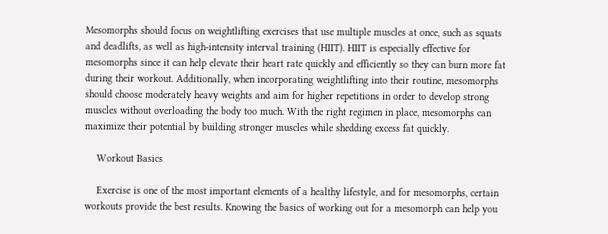Mesomorphs should focus on weightlifting exercises that use multiple muscles at once, such as squats and deadlifts, as well as high-intensity interval training (HIIT). HIIT is especially effective for mesomorphs since it can help elevate their heart rate quickly and efficiently so they can burn more fat during their workout. Additionally, when incorporating weightlifting into their routine, mesomorphs should choose moderately heavy weights and aim for higher repetitions in order to develop strong muscles without overloading the body too much. With the right regimen in place, mesomorphs can maximize their potential by building stronger muscles while shedding excess fat quickly.

    Workout Basics

    Exercise is one of the most important elements of a healthy lifestyle, and for mesomorphs, certain workouts provide the best results. Knowing the basics of working out for a mesomorph can help you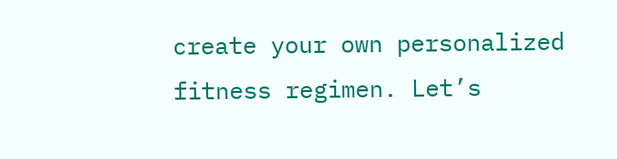create your own personalized fitness regimen. Let’s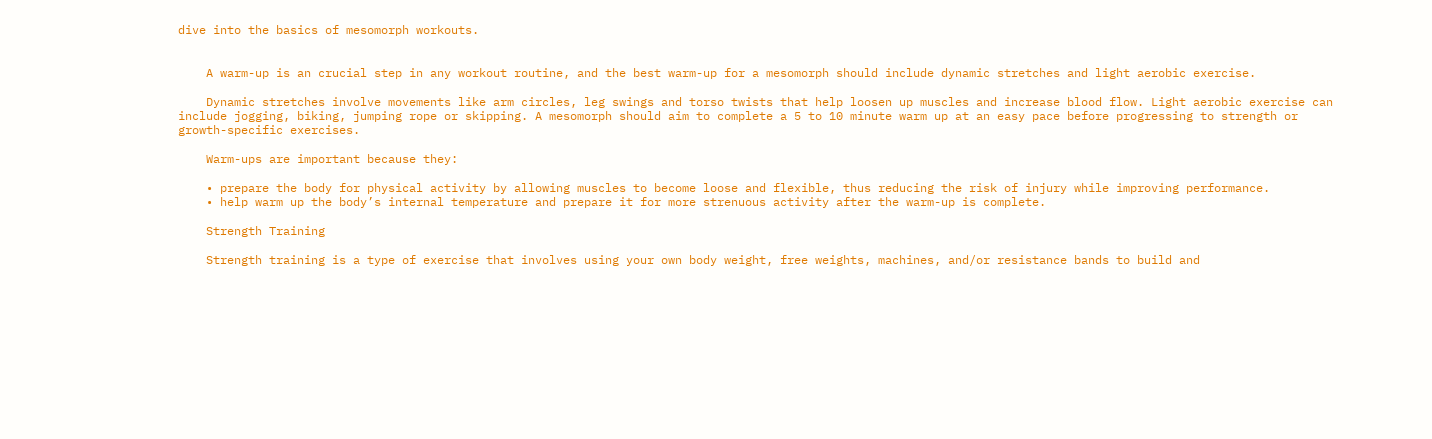dive into the basics of mesomorph workouts.


    A warm-up is an crucial step in any workout routine, and the best warm-up for a mesomorph should include dynamic stretches and light aerobic exercise.

    Dynamic stretches involve movements like arm circles, leg swings and torso twists that help loosen up muscles and increase blood flow. Light aerobic exercise can include jogging, biking, jumping rope or skipping. A mesomorph should aim to complete a 5 to 10 minute warm up at an easy pace before progressing to strength or growth-specific exercises.

    Warm-ups are important because they:

    • prepare the body for physical activity by allowing muscles to become loose and flexible, thus reducing the risk of injury while improving performance.
    • help warm up the body’s internal temperature and prepare it for more strenuous activity after the warm-up is complete.

    Strength Training

    Strength training is a type of exercise that involves using your own body weight, free weights, machines, and/or resistance bands to build and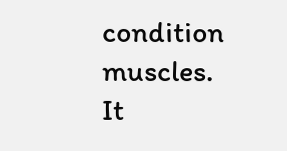condition muscles. It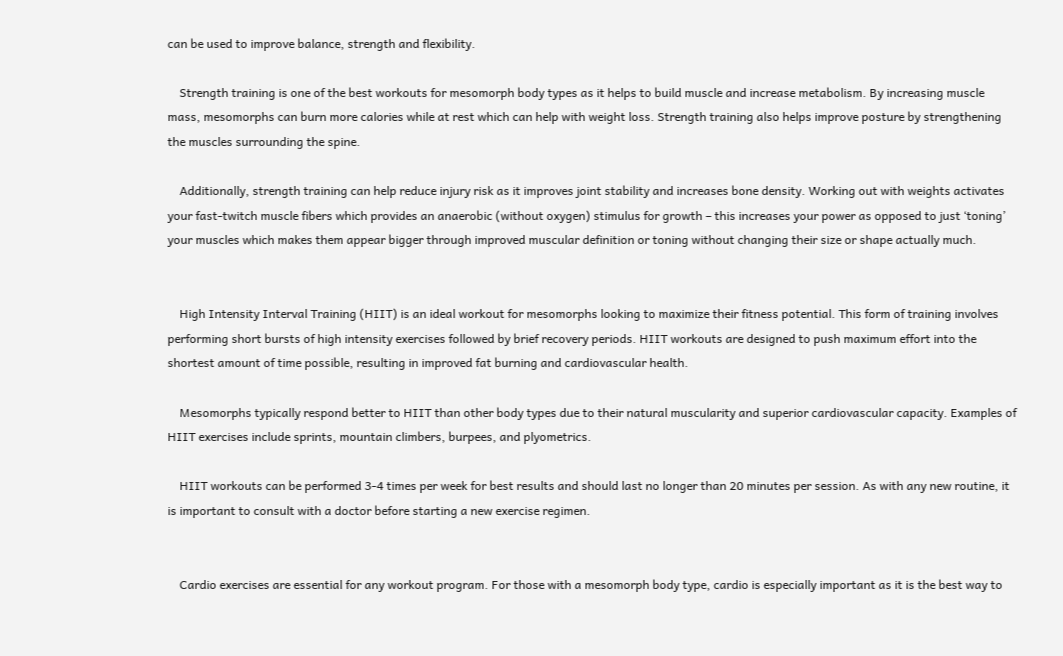can be used to improve balance, strength and flexibility.

    Strength training is one of the best workouts for mesomorph body types as it helps to build muscle and increase metabolism. By increasing muscle mass, mesomorphs can burn more calories while at rest which can help with weight loss. Strength training also helps improve posture by strengthening the muscles surrounding the spine.

    Additionally, strength training can help reduce injury risk as it improves joint stability and increases bone density. Working out with weights activates your fast-twitch muscle fibers which provides an anaerobic (without oxygen) stimulus for growth – this increases your power as opposed to just ‘toning’ your muscles which makes them appear bigger through improved muscular definition or toning without changing their size or shape actually much.


    High Intensity Interval Training (HIIT) is an ideal workout for mesomorphs looking to maximize their fitness potential. This form of training involves performing short bursts of high intensity exercises followed by brief recovery periods. HIIT workouts are designed to push maximum effort into the shortest amount of time possible, resulting in improved fat burning and cardiovascular health.

    Mesomorphs typically respond better to HIIT than other body types due to their natural muscularity and superior cardiovascular capacity. Examples of HIIT exercises include sprints, mountain climbers, burpees, and plyometrics.

    HIIT workouts can be performed 3-4 times per week for best results and should last no longer than 20 minutes per session. As with any new routine, it is important to consult with a doctor before starting a new exercise regimen.


    Cardio exercises are essential for any workout program. For those with a mesomorph body type, cardio is especially important as it is the best way to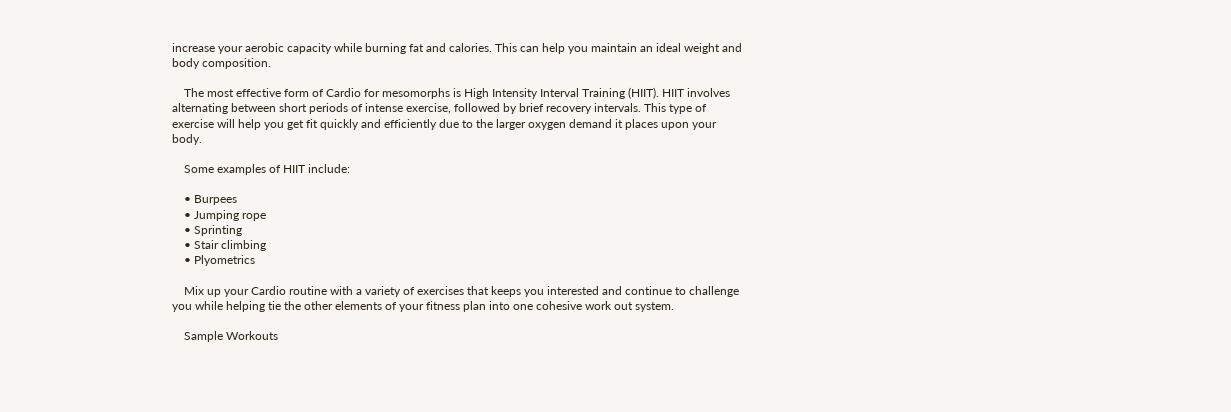increase your aerobic capacity while burning fat and calories. This can help you maintain an ideal weight and body composition.

    The most effective form of Cardio for mesomorphs is High Intensity Interval Training (HIIT). HIIT involves alternating between short periods of intense exercise, followed by brief recovery intervals. This type of exercise will help you get fit quickly and efficiently due to the larger oxygen demand it places upon your body.

    Some examples of HIIT include:

    • Burpees
    • Jumping rope
    • Sprinting
    • Stair climbing
    • Plyometrics

    Mix up your Cardio routine with a variety of exercises that keeps you interested and continue to challenge you while helping tie the other elements of your fitness plan into one cohesive work out system.

    Sample Workouts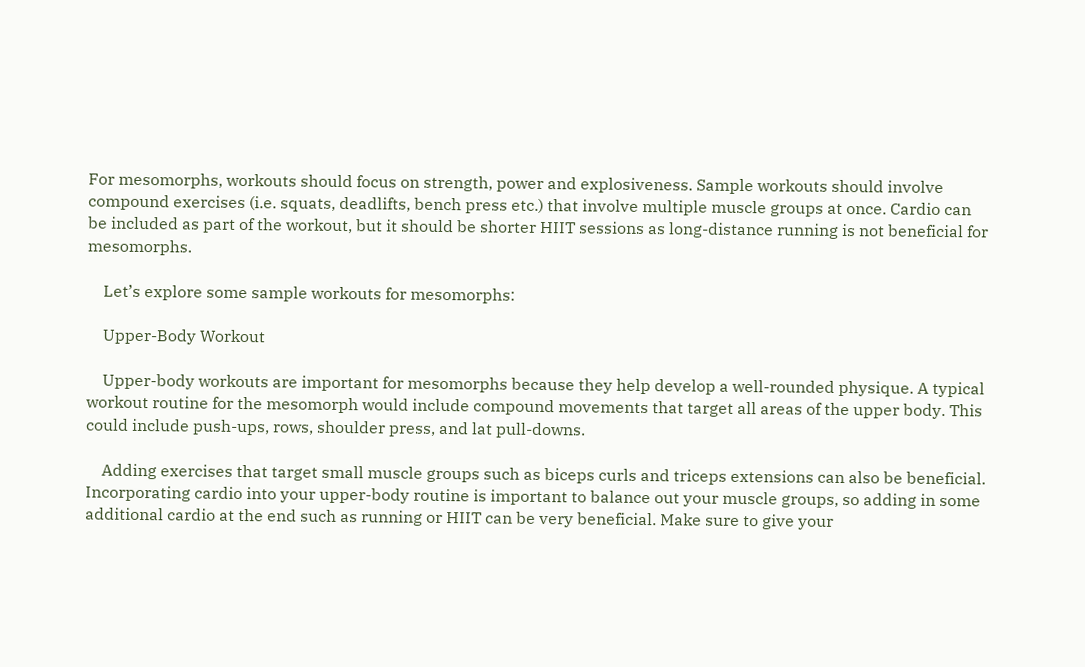For mesomorphs, workouts should focus on strength, power and explosiveness. Sample workouts should involve compound exercises (i.e. squats, deadlifts, bench press etc.) that involve multiple muscle groups at once. Cardio can be included as part of the workout, but it should be shorter HIIT sessions as long-distance running is not beneficial for mesomorphs.

    Let’s explore some sample workouts for mesomorphs:

    Upper-Body Workout

    Upper-body workouts are important for mesomorphs because they help develop a well-rounded physique. A typical workout routine for the mesomorph would include compound movements that target all areas of the upper body. This could include push-ups, rows, shoulder press, and lat pull-downs.

    Adding exercises that target small muscle groups such as biceps curls and triceps extensions can also be beneficial. Incorporating cardio into your upper-body routine is important to balance out your muscle groups, so adding in some additional cardio at the end such as running or HIIT can be very beneficial. Make sure to give your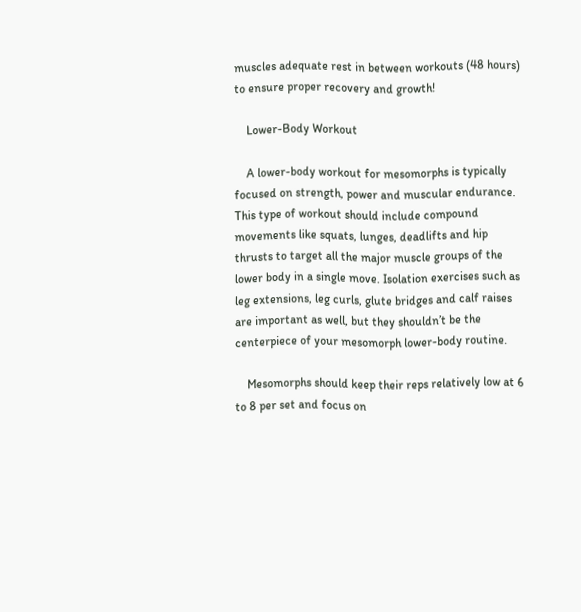muscles adequate rest in between workouts (48 hours) to ensure proper recovery and growth!

    Lower-Body Workout

    A lower-body workout for mesomorphs is typically focused on strength, power and muscular endurance. This type of workout should include compound movements like squats, lunges, deadlifts and hip thrusts to target all the major muscle groups of the lower body in a single move. Isolation exercises such as leg extensions, leg curls, glute bridges and calf raises are important as well, but they shouldn’t be the centerpiece of your mesomorph lower-body routine.

    Mesomorphs should keep their reps relatively low at 6 to 8 per set and focus on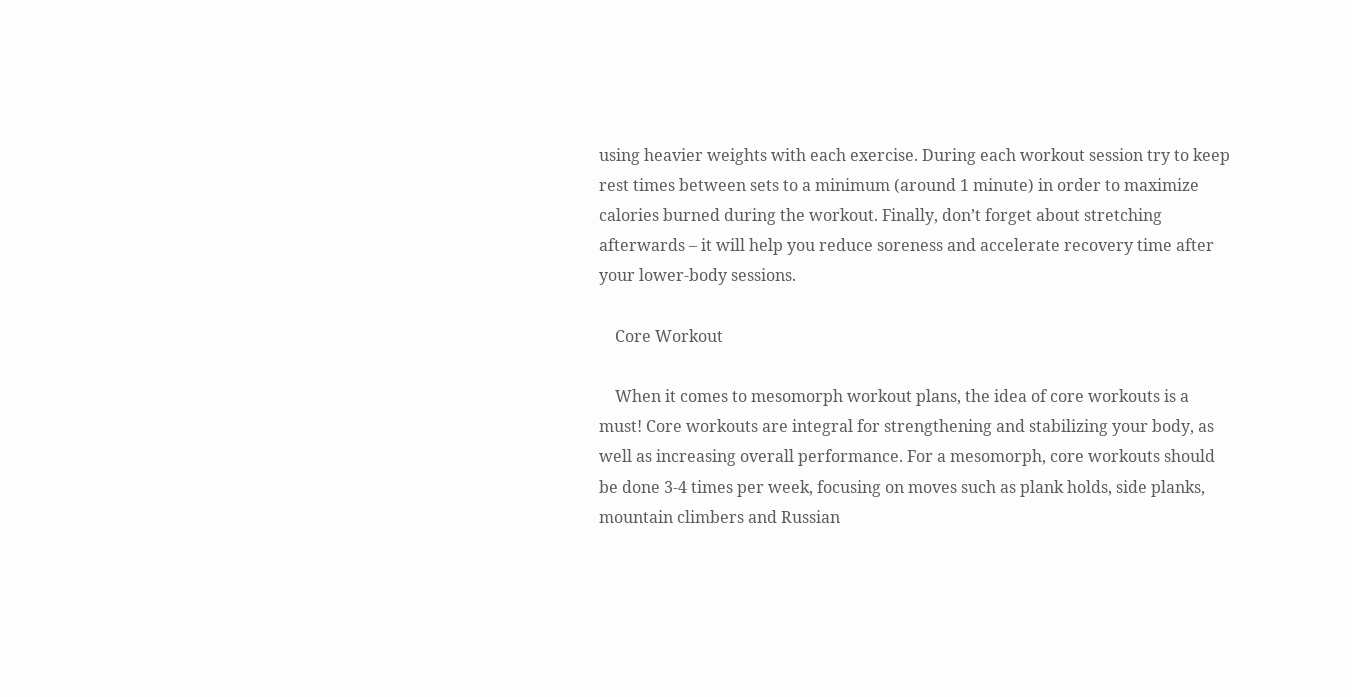using heavier weights with each exercise. During each workout session try to keep rest times between sets to a minimum (around 1 minute) in order to maximize calories burned during the workout. Finally, don’t forget about stretching afterwards – it will help you reduce soreness and accelerate recovery time after your lower-body sessions.

    Core Workout

    When it comes to mesomorph workout plans, the idea of core workouts is a must! Core workouts are integral for strengthening and stabilizing your body, as well as increasing overall performance. For a mesomorph, core workouts should be done 3-4 times per week, focusing on moves such as plank holds, side planks, mountain climbers and Russian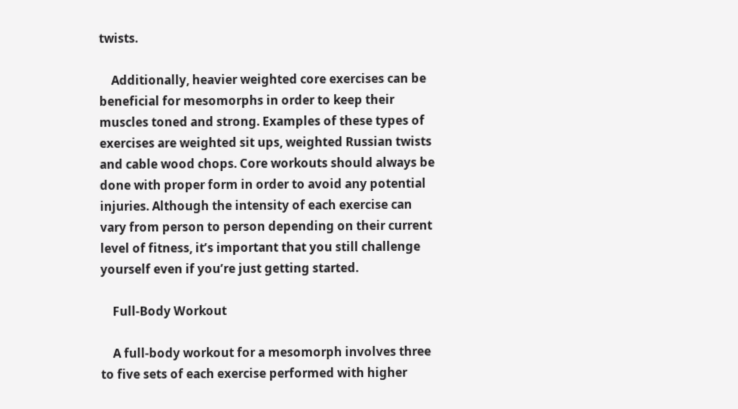twists.

    Additionally, heavier weighted core exercises can be beneficial for mesomorphs in order to keep their muscles toned and strong. Examples of these types of exercises are weighted sit ups, weighted Russian twists and cable wood chops. Core workouts should always be done with proper form in order to avoid any potential injuries. Although the intensity of each exercise can vary from person to person depending on their current level of fitness, it’s important that you still challenge yourself even if you’re just getting started.

    Full-Body Workout

    A full-body workout for a mesomorph involves three to five sets of each exercise performed with higher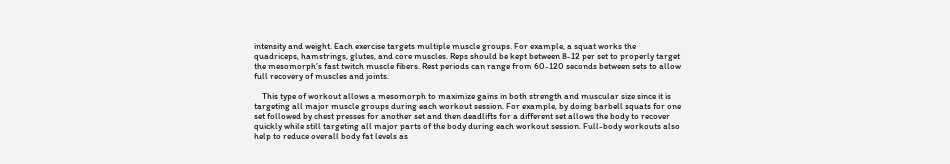intensity and weight. Each exercise targets multiple muscle groups. For example, a squat works the quadriceps, hamstrings, glutes, and core muscles. Reps should be kept between 8-12 per set to properly target the mesomorph’s fast twitch muscle fibers. Rest periods can range from 60-120 seconds between sets to allow full recovery of muscles and joints.

    This type of workout allows a mesomorph to maximize gains in both strength and muscular size since it is targeting all major muscle groups during each workout session. For example, by doing barbell squats for one set followed by chest presses for another set and then deadlifts for a different set allows the body to recover quickly while still targeting all major parts of the body during each workout session. Full-body workouts also help to reduce overall body fat levels as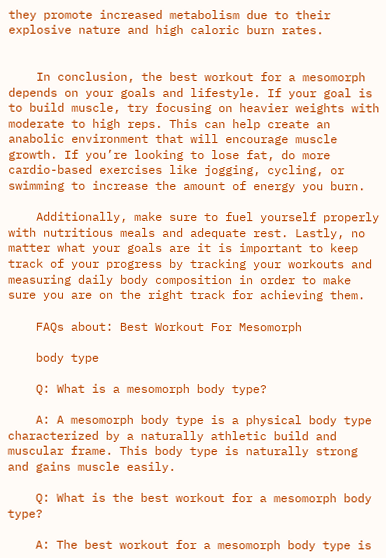they promote increased metabolism due to their explosive nature and high caloric burn rates.


    In conclusion, the best workout for a mesomorph depends on your goals and lifestyle. If your goal is to build muscle, try focusing on heavier weights with moderate to high reps. This can help create an anabolic environment that will encourage muscle growth. If you’re looking to lose fat, do more cardio-based exercises like jogging, cycling, or swimming to increase the amount of energy you burn.

    Additionally, make sure to fuel yourself properly with nutritious meals and adequate rest. Lastly, no matter what your goals are it is important to keep track of your progress by tracking your workouts and measuring daily body composition in order to make sure you are on the right track for achieving them.

    FAQs about: Best Workout For Mesomorph

    body type

    Q: What is a mesomorph body type?

    A: A mesomorph body type is a physical body type characterized by a naturally athletic build and muscular frame. This body type is naturally strong and gains muscle easily.

    Q: What is the best workout for a mesomorph body type?

    A: The best workout for a mesomorph body type is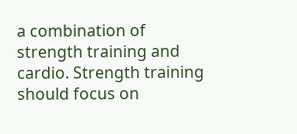a combination of strength training and cardio. Strength training should focus on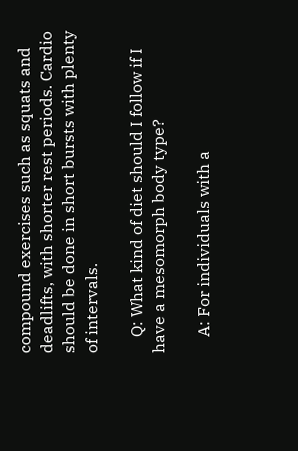compound exercises such as squats and deadlifts, with shorter rest periods. Cardio should be done in short bursts with plenty of intervals.

    Q: What kind of diet should I follow if I have a mesomorph body type?

    A: For individuals with a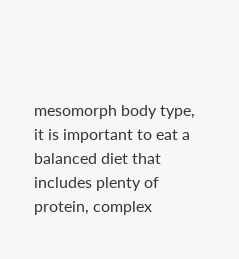mesomorph body type, it is important to eat a balanced diet that includes plenty of protein, complex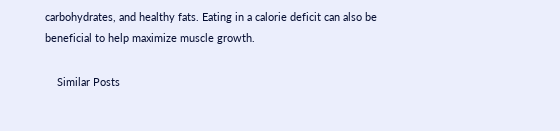carbohydrates, and healthy fats. Eating in a calorie deficit can also be beneficial to help maximize muscle growth.

    Similar Posts